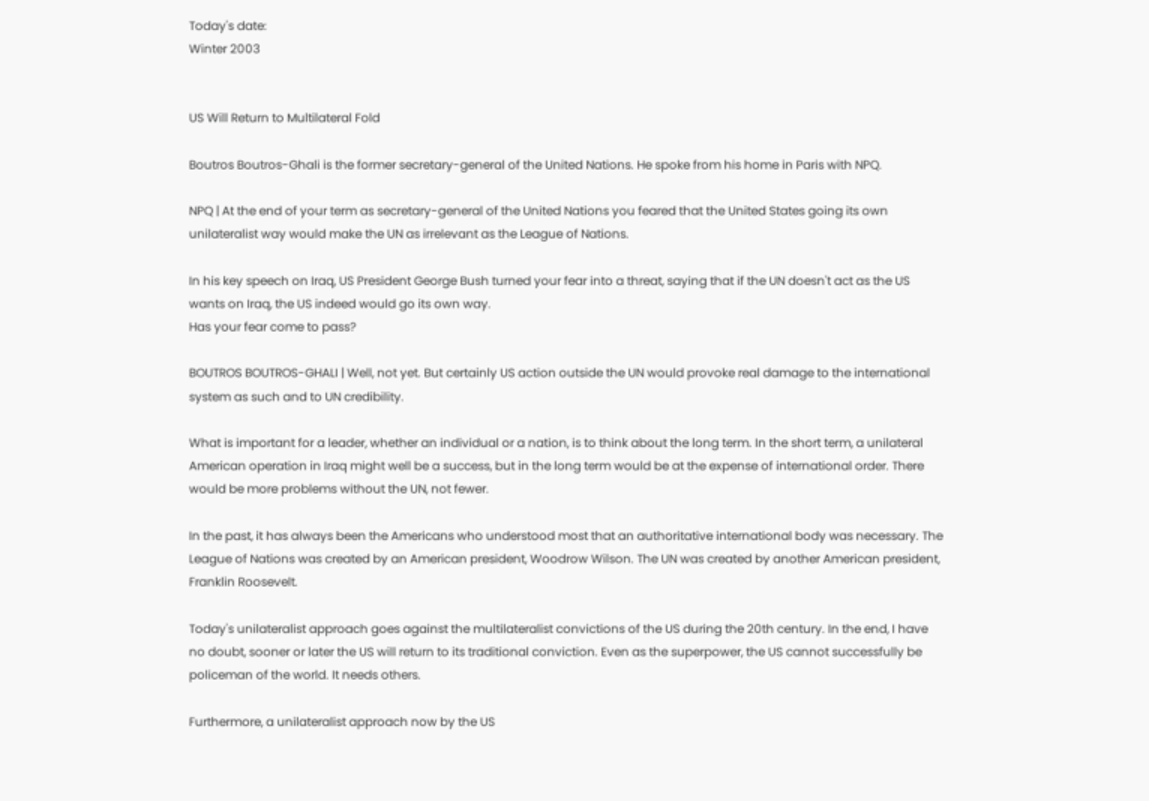Today's date:
Winter 2003


US Will Return to Multilateral Fold

Boutros Boutros-Ghali is the former secretary-general of the United Nations. He spoke from his home in Paris with NPQ.

NPQ | At the end of your term as secretary-general of the United Nations you feared that the United States going its own unilateralist way would make the UN as irrelevant as the League of Nations.

In his key speech on Iraq, US President George Bush turned your fear into a threat, saying that if the UN doesn't act as the US wants on Iraq, the US indeed would go its own way.
Has your fear come to pass?

BOUTROS BOUTROS-GHALI | Well, not yet. But certainly US action outside the UN would provoke real damage to the international system as such and to UN credibility.

What is important for a leader, whether an individual or a nation, is to think about the long term. In the short term, a unilateral American operation in Iraq might well be a success, but in the long term would be at the expense of international order. There would be more problems without the UN, not fewer.

In the past, it has always been the Americans who understood most that an authoritative international body was necessary. The League of Nations was created by an American president, Woodrow Wilson. The UN was created by another American president, Franklin Roosevelt.

Today's unilateralist approach goes against the multilateralist convictions of the US during the 20th century. In the end, I have no doubt, sooner or later the US will return to its traditional conviction. Even as the superpower, the US cannot successfully be policeman of the world. It needs others.

Furthermore, a unilateralist approach now by the US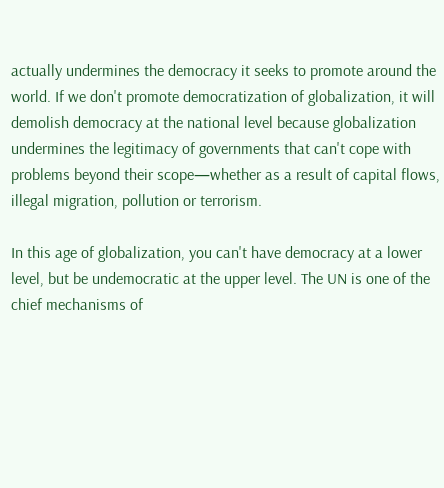actually undermines the democracy it seeks to promote around the world. If we don't promote democratization of globalization, it will demolish democracy at the national level because globalization undermines the legitimacy of governments that can't cope with problems beyond their scope—whether as a result of capital flows, illegal migration, pollution or terrorism.

In this age of globalization, you can't have democracy at a lower level, but be undemocratic at the upper level. The UN is one of the chief mechanisms of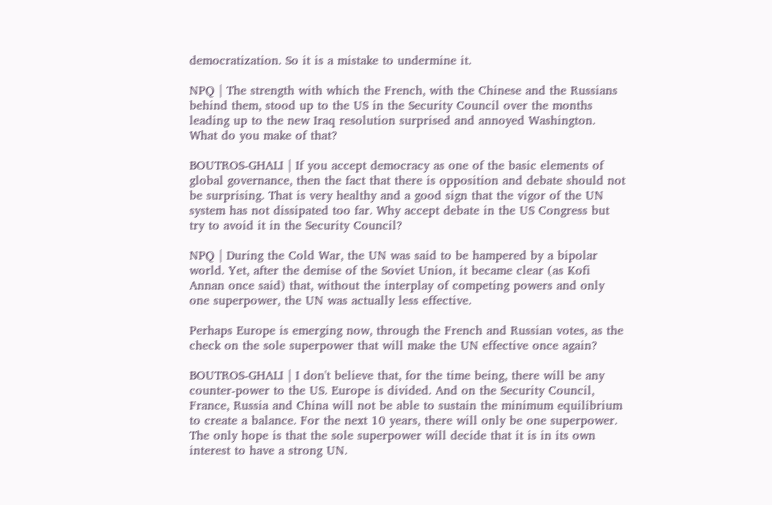democratization. So it is a mistake to undermine it.

NPQ | The strength with which the French, with the Chinese and the Russians behind them, stood up to the US in the Security Council over the months leading up to the new Iraq resolution surprised and annoyed Washington. What do you make of that?

BOUTROS-GHALI | If you accept democracy as one of the basic elements of global governance, then the fact that there is opposition and debate should not be surprising. That is very healthy and a good sign that the vigor of the UN system has not dissipated too far. Why accept debate in the US Congress but try to avoid it in the Security Council?

NPQ | During the Cold War, the UN was said to be hampered by a bipolar world. Yet, after the demise of the Soviet Union, it became clear (as Kofi Annan once said) that, without the interplay of competing powers and only one superpower, the UN was actually less effective.

Perhaps Europe is emerging now, through the French and Russian votes, as the check on the sole superpower that will make the UN effective once again?

BOUTROS-GHALI | I don't believe that, for the time being, there will be any counter-power to the US. Europe is divided. And on the Security Council, France, Russia and China will not be able to sustain the minimum equilibrium to create a balance. For the next 10 years, there will only be one superpower. The only hope is that the sole superpower will decide that it is in its own interest to have a strong UN.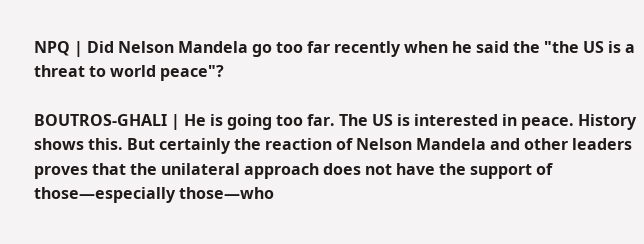NPQ | Did Nelson Mandela go too far recently when he said the "the US is a threat to world peace"?

BOUTROS-GHALI | He is going too far. The US is interested in peace. History shows this. But certainly the reaction of Nelson Mandela and other leaders proves that the unilateral approach does not have the support of those—especially those—who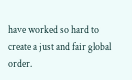have worked so hard to create a just and fair global order.